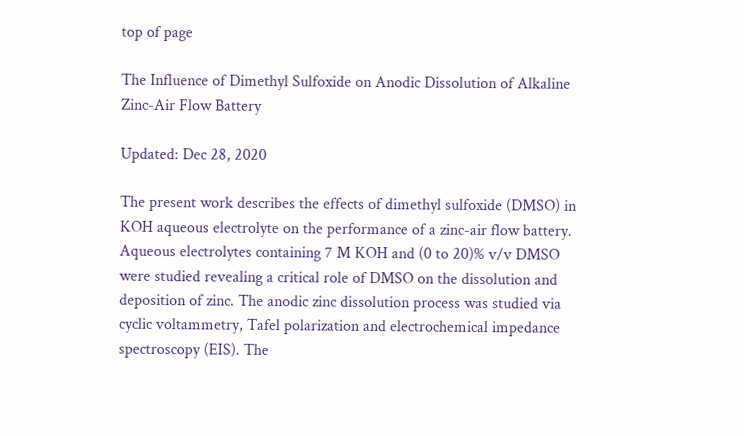top of page

The Influence of Dimethyl Sulfoxide on Anodic Dissolution of Alkaline Zinc-Air Flow Battery

Updated: Dec 28, 2020

The present work describes the effects of dimethyl sulfoxide (DMSO) in KOH aqueous electrolyte on the performance of a zinc-air flow battery. Aqueous electrolytes containing 7 M KOH and (0 to 20)% v/v DMSO were studied revealing a critical role of DMSO on the dissolution and deposition of zinc. The anodic zinc dissolution process was studied via cyclic voltammetry, Tafel polarization and electrochemical impedance spectroscopy (EIS). The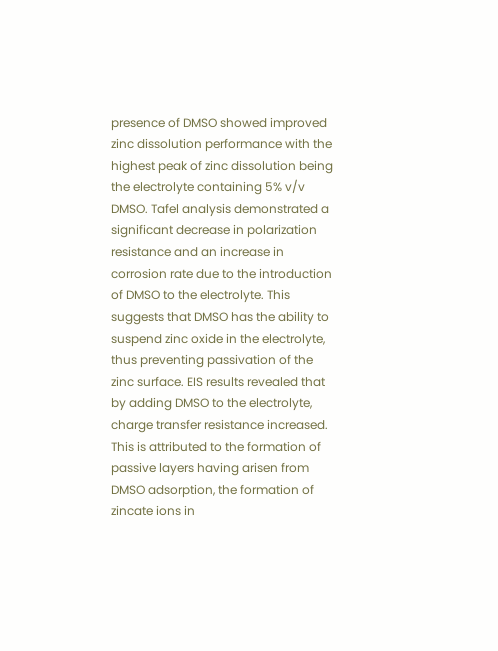presence of DMSO showed improved zinc dissolution performance with the highest peak of zinc dissolution being the electrolyte containing 5% v/v DMSO. Tafel analysis demonstrated a significant decrease in polarization resistance and an increase in corrosion rate due to the introduction of DMSO to the electrolyte. This suggests that DMSO has the ability to suspend zinc oxide in the electrolyte, thus preventing passivation of the zinc surface. EIS results revealed that by adding DMSO to the electrolyte, charge transfer resistance increased. This is attributed to the formation of passive layers having arisen from DMSO adsorption, the formation of zincate ions in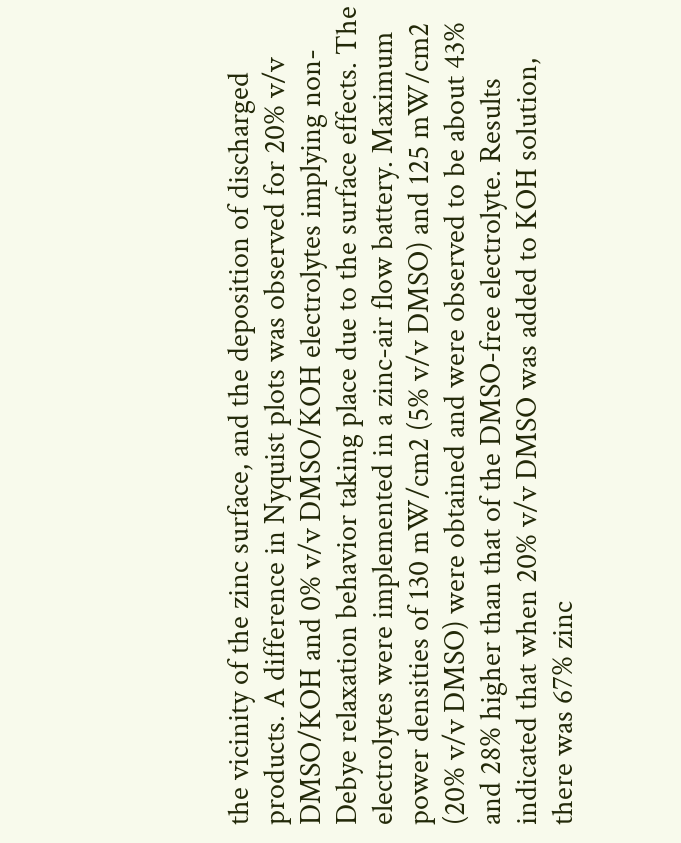the vicinity of the zinc surface, and the deposition of discharged products. A difference in Nyquist plots was observed for 20% v/v DMSO/KOH and 0% v/v DMSO/KOH electrolytes implying non- Debye relaxation behavior taking place due to the surface effects. The electrolytes were implemented in a zinc-air flow battery. Maximum power densities of 130 mW/cm2 (5% v/v DMSO) and 125 mW/cm2 (20% v/v DMSO) were obtained and were observed to be about 43% and 28% higher than that of the DMSO-free electrolyte. Results indicated that when 20% v/v DMSO was added to KOH solution, there was 67% zinc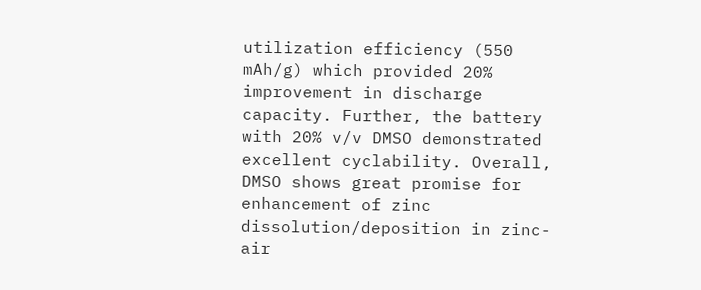utilization efficiency (550 mAh/g) which provided 20% improvement in discharge capacity. Further, the battery with 20% v/v DMSO demonstrated excellent cyclability. Overall, DMSO shows great promise for enhancement of zinc dissolution/deposition in zinc-air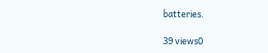batteries.

39 views0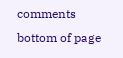comments
bottom of page